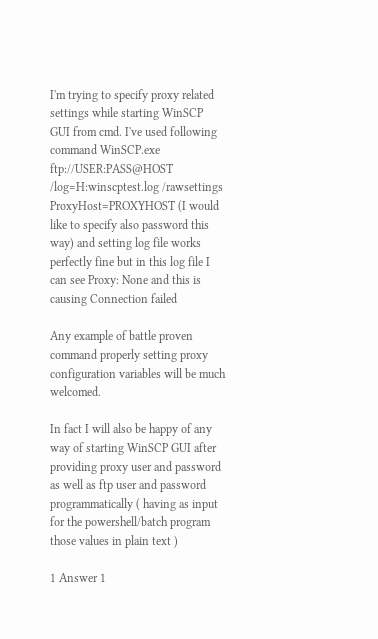I'm trying to specify proxy related settings while starting WinSCP GUI from cmd. I've used following command WinSCP.exe ftp://USER:PASS@HOST /log=H:winscptest.log /rawsettings ProxyHost=PROXYHOST (I would like to specify also password this way) and setting log file works perfectly fine but in this log file I can see Proxy: None and this is causing Connection failed

Any example of battle proven command properly setting proxy configuration variables will be much welcomed.

In fact I will also be happy of any way of starting WinSCP GUI after providing proxy user and password as well as ftp user and password programmatically ( having as input for the powershell/batch program those values in plain text )

1 Answer 1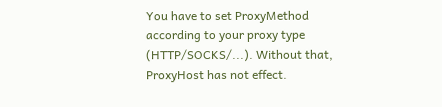You have to set ProxyMethod according to your proxy type (HTTP/SOCKS/...). Without that, ProxyHost has not effect.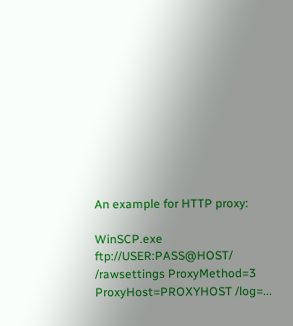An example for HTTP proxy:

WinSCP.exe ftp://USER:PASS@HOST/ /rawsettings ProxyMethod=3 ProxyHost=PROXYHOST /log=...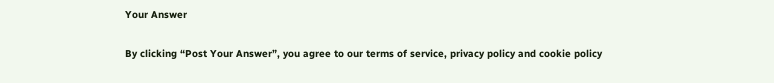Your Answer

By clicking “Post Your Answer”, you agree to our terms of service, privacy policy and cookie policy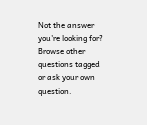Not the answer you're looking for? Browse other questions tagged or ask your own question.